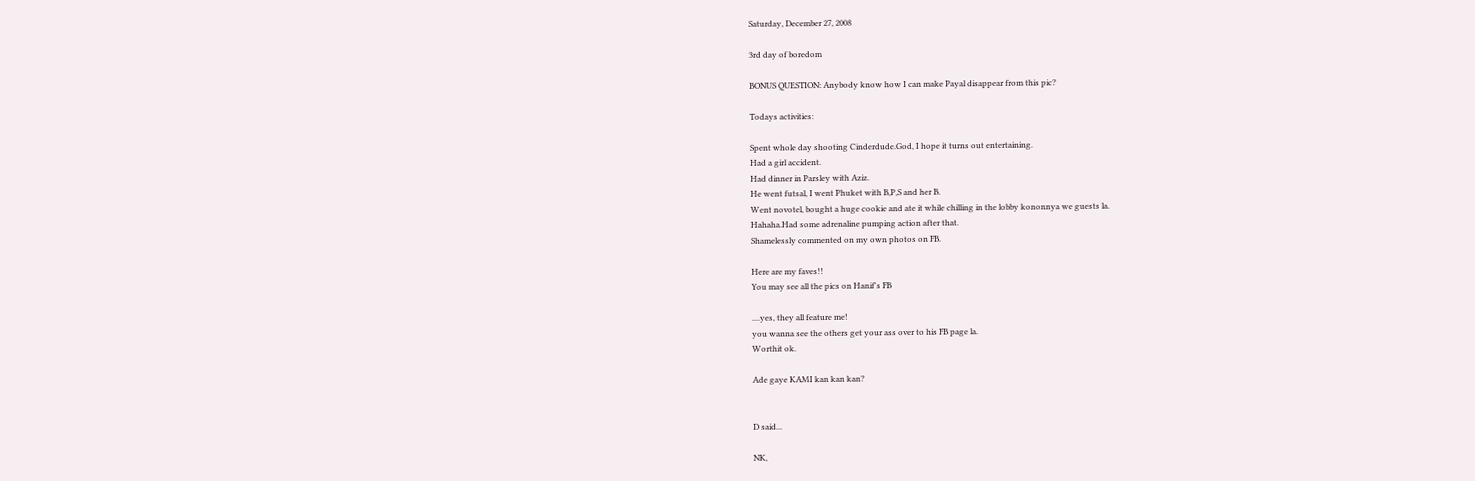Saturday, December 27, 2008

3rd day of boredom

BONUS QUESTION: Anybody know how I can make Payal disappear from this pic?

Todays activities:

Spent whole day shooting Cinderdude.God, I hope it turns out entertaining.
Had a girl accident.
Had dinner in Parsley with Aziz.
He went futsal, I went Phuket with B,P,S and her B.
Went novotel, bought a huge cookie and ate it while chilling in the lobby kononnya we guests la.
Hahaha.Had some adrenaline pumping action after that.
Shamelessly commented on my own photos on FB.

Here are my faves!!
You may see all the pics on Hanif's FB

....yes, they all feature me!
you wanna see the others get your ass over to his FB page la.
Worthit ok.

Ade gaye KAMI kan kan kan?


D said...

NK,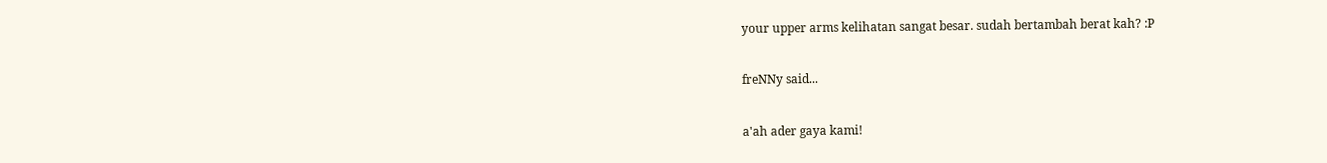your upper arms kelihatan sangat besar. sudah bertambah berat kah? :P

freNNy said...

a'ah ader gaya kami!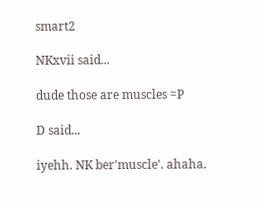smart2

NKxvii said...

dude those are muscles =P

D said...

iyehh. NK ber'muscle'. ahaha.